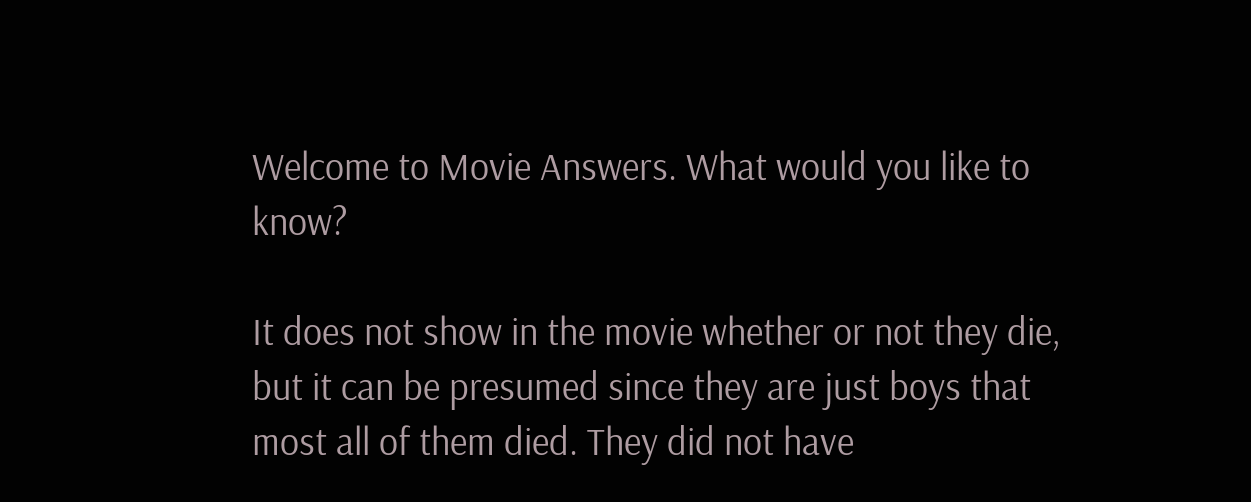Welcome to Movie Answers. What would you like to know?

It does not show in the movie whether or not they die, but it can be presumed since they are just boys that most all of them died. They did not have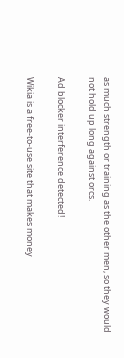as much strength or training as the other men, so they would not hold up long against orcs.

Ad blocker interference detected!

Wikia is a free-to-use site that makes money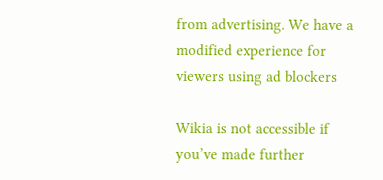from advertising. We have a modified experience for viewers using ad blockers

Wikia is not accessible if you’ve made further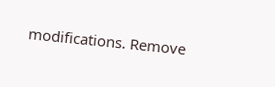modifications. Remove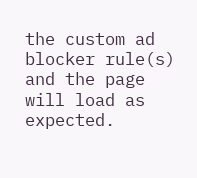the custom ad blocker rule(s) and the page will load as expected.